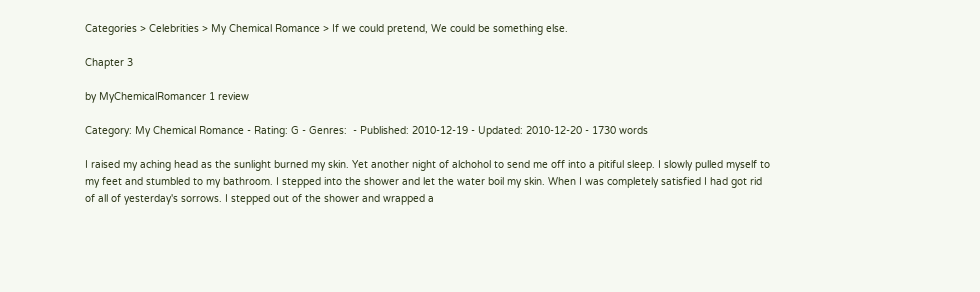Categories > Celebrities > My Chemical Romance > If we could pretend, We could be something else.

Chapter 3

by MyChemicalRomancer 1 review

Category: My Chemical Romance - Rating: G - Genres:  - Published: 2010-12-19 - Updated: 2010-12-20 - 1730 words

I raised my aching head as the sunlight burned my skin. Yet another night of alchohol to send me off into a pitiful sleep. I slowly pulled myself to my feet and stumbled to my bathroom. I stepped into the shower and let the water boil my skin. When I was completely satisfied I had got rid of all of yesterday's sorrows. I stepped out of the shower and wrapped a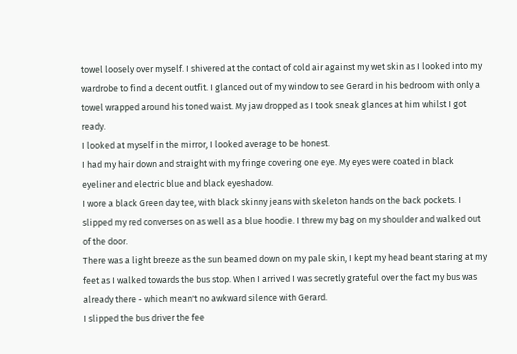towel loosely over myself. I shivered at the contact of cold air against my wet skin as I looked into my wardrobe to find a decent outfit. I glanced out of my window to see Gerard in his bedroom with only a towel wrapped around his toned waist. My jaw dropped as I took sneak glances at him whilst I got ready.
I looked at myself in the mirror, I looked average to be honest.
I had my hair down and straight with my fringe covering one eye. My eyes were coated in black eyeliner and electric blue and black eyeshadow.
I wore a black Green day tee, with black skinny jeans with skeleton hands on the back pockets. I slipped my red converses on as well as a blue hoodie. I threw my bag on my shoulder and walked out of the door.
There was a light breeze as the sun beamed down on my pale skin, I kept my head beant staring at my feet as I walked towards the bus stop. When I arrived I was secretly grateful over the fact my bus was already there - which mean't no awkward silence with Gerard.
I slipped the bus driver the fee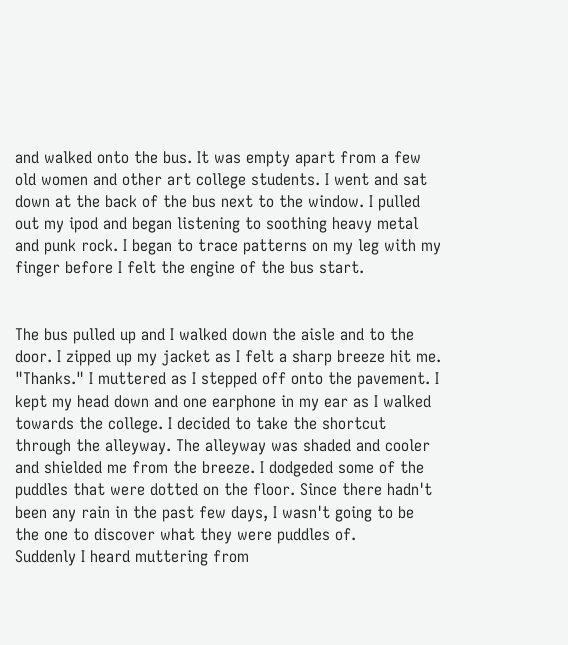and walked onto the bus. It was empty apart from a few old women and other art college students. I went and sat down at the back of the bus next to the window. I pulled out my ipod and began listening to soothing heavy metal and punk rock. I began to trace patterns on my leg with my finger before I felt the engine of the bus start.


The bus pulled up and I walked down the aisle and to the door. I zipped up my jacket as I felt a sharp breeze hit me.
"Thanks." I muttered as I stepped off onto the pavement. I kept my head down and one earphone in my ear as I walked towards the college. I decided to take the shortcut through the alleyway. The alleyway was shaded and cooler and shielded me from the breeze. I dodgeded some of the puddles that were dotted on the floor. Since there hadn't been any rain in the past few days, I wasn't going to be the one to discover what they were puddles of.
Suddenly I heard muttering from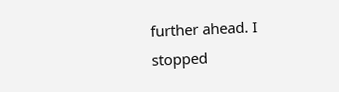further ahead. I stopped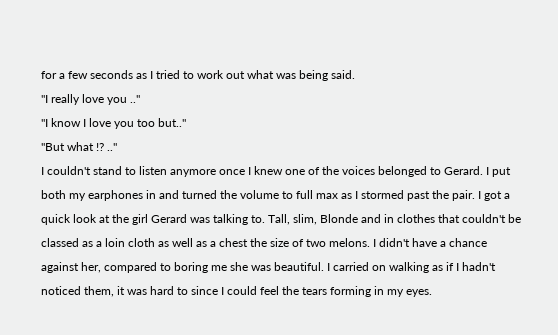for a few seconds as I tried to work out what was being said.
"I really love you .."
"I know I love you too but.."
"But what !? .."
I couldn't stand to listen anymore once I knew one of the voices belonged to Gerard. I put both my earphones in and turned the volume to full max as I stormed past the pair. I got a quick look at the girl Gerard was talking to. Tall, slim, Blonde and in clothes that couldn't be classed as a loin cloth as well as a chest the size of two melons. I didn't have a chance against her, compared to boring me she was beautiful. I carried on walking as if I hadn't noticed them, it was hard to since I could feel the tears forming in my eyes.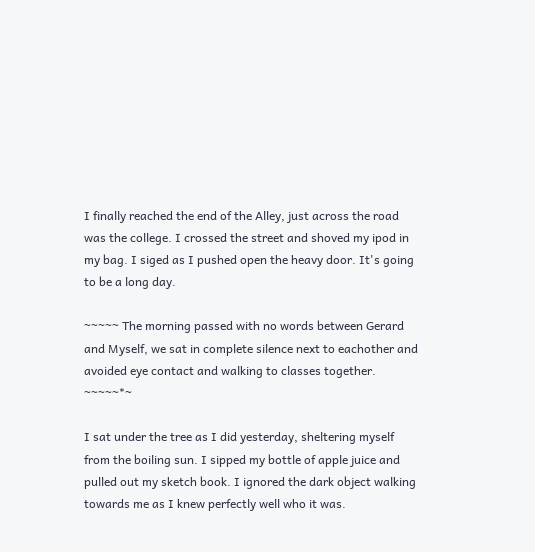I finally reached the end of the Alley, just across the road was the college. I crossed the street and shoved my ipod in my bag. I siged as I pushed open the heavy door. It's going to be a long day.

~~~~~ The morning passed with no words between Gerard and Myself, we sat in complete silence next to eachother and avoided eye contact and walking to classes together. ~~~~~*~

I sat under the tree as I did yesterday, sheltering myself from the boiling sun. I sipped my bottle of apple juice and pulled out my sketch book. I ignored the dark object walking towards me as I knew perfectly well who it was.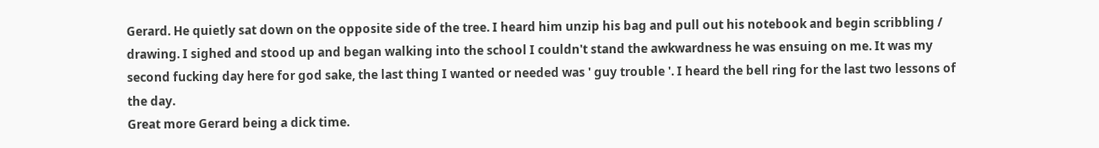Gerard. He quietly sat down on the opposite side of the tree. I heard him unzip his bag and pull out his notebook and begin scribbling / drawing. I sighed and stood up and began walking into the school I couldn't stand the awkwardness he was ensuing on me. It was my second fucking day here for god sake, the last thing I wanted or needed was ' guy trouble '. I heard the bell ring for the last two lessons of the day.
Great more Gerard being a dick time.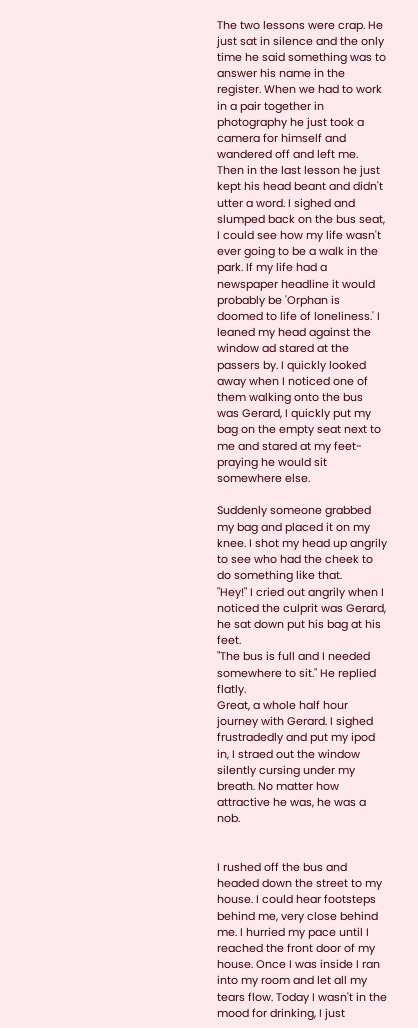The two lessons were crap. He just sat in silence and the only time he said something was to answer his name in the register. When we had to work in a pair together in photography he just took a camera for himself and wandered off and left me. Then in the last lesson he just kept his head beant and didn't utter a word. I sighed and slumped back on the bus seat, I could see how my life wasn't ever going to be a walk in the park. If my life had a newspaper headline it would probably be 'Orphan is doomed to life of loneliness.' I leaned my head against the window ad stared at the passers by. I quickly looked away when I noticed one of them walking onto the bus was Gerard, I quickly put my bag on the empty seat next to me and stared at my feet- praying he would sit somewhere else.

Suddenly someone grabbed my bag and placed it on my knee. I shot my head up angrily to see who had the cheek to do something like that.
"Hey!" I cried out angrily when I noticed the culprit was Gerard, he sat down put his bag at his feet.
"The bus is full and I needed somewhere to sit." He replied flatly.
Great, a whole half hour journey with Gerard. I sighed frustradedly and put my ipod in, I straed out the window silently cursing under my breath. No matter how attractive he was, he was a nob.


I rushed off the bus and headed down the street to my house. I could hear footsteps behind me, very close behind me. I hurried my pace until I reached the front door of my house. Once I was inside I ran into my room and let all my tears flow. Today I wasn't in the mood for drinking, I just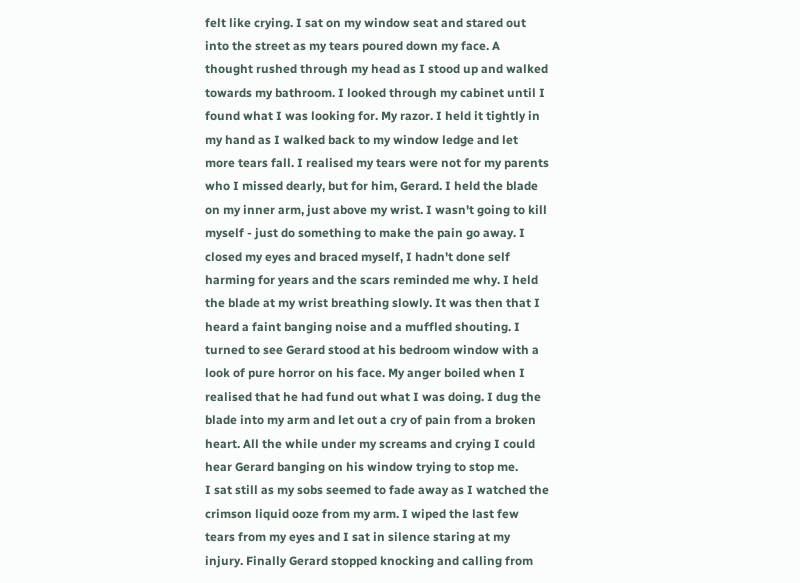felt like crying. I sat on my window seat and stared out into the street as my tears poured down my face. A thought rushed through my head as I stood up and walked towards my bathroom. I looked through my cabinet until I found what I was looking for. My razor. I held it tightly in my hand as I walked back to my window ledge and let more tears fall. I realised my tears were not for my parents who I missed dearly, but for him, Gerard. I held the blade on my inner arm, just above my wrist. I wasn't going to kill myself - just do something to make the pain go away. I closed my eyes and braced myself, I hadn't done self harming for years and the scars reminded me why. I held the blade at my wrist breathing slowly. It was then that I heard a faint banging noise and a muffled shouting. I turned to see Gerard stood at his bedroom window with a look of pure horror on his face. My anger boiled when I realised that he had fund out what I was doing. I dug the blade into my arm and let out a cry of pain from a broken heart. All the while under my screams and crying I could hear Gerard banging on his window trying to stop me.
I sat still as my sobs seemed to fade away as I watched the crimson liquid ooze from my arm. I wiped the last few tears from my eyes and I sat in silence staring at my injury. Finally Gerard stopped knocking and calling from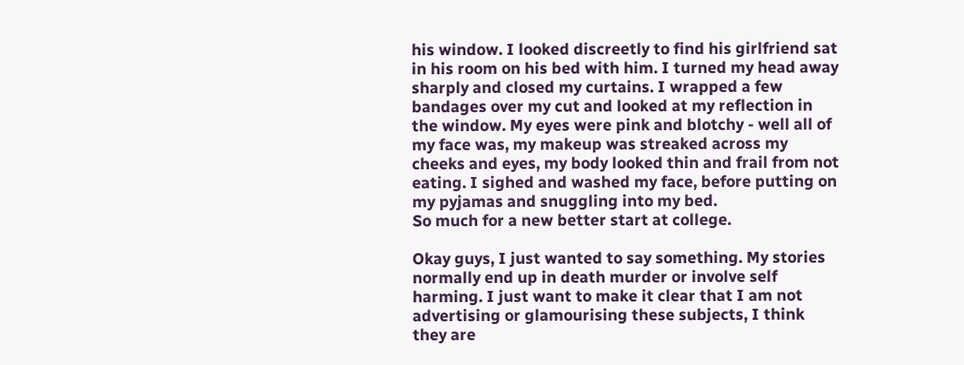his window. I looked discreetly to find his girlfriend sat in his room on his bed with him. I turned my head away sharply and closed my curtains. I wrapped a few bandages over my cut and looked at my reflection in the window. My eyes were pink and blotchy - well all of my face was, my makeup was streaked across my cheeks and eyes, my body looked thin and frail from not eating. I sighed and washed my face, before putting on my pyjamas and snuggling into my bed.
So much for a new better start at college.

Okay guys, I just wanted to say something. My stories normally end up in death murder or involve self harming. I just want to make it clear that I am not advertising or glamourising these subjects, I think they are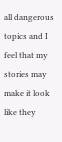all dangerous topics and I feel that my stories may make it look like they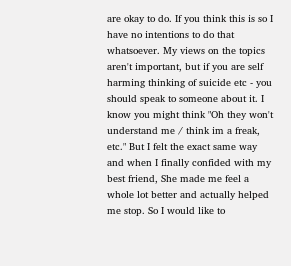are okay to do. If you think this is so I have no intentions to do that whatsoever. My views on the topics aren't important, but if you are self harming thinking of suicide etc - you should speak to someone about it. I know you might think "Oh they won't understand me / think im a freak, etc." But I felt the exact same way and when I finally confided with my best friend, She made me feel a whole lot better and actually helped me stop. So I would like to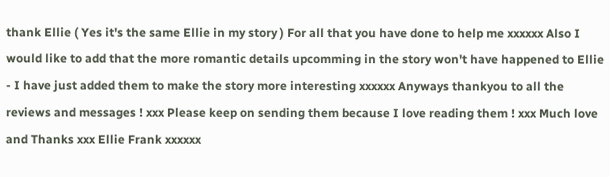thank Ellie ( Yes it's the same Ellie in my story ) For all that you have done to help me xxxxxx Also I would like to add that the more romantic details upcomming in the story won't have happened to Ellie - I have just added them to make the story more interesting xxxxxx Anyways thankyou to all the reviews and messages ! xxx Please keep on sending them because I love reading them ! xxx Much love and Thanks xxx Ellie Frank xxxxxx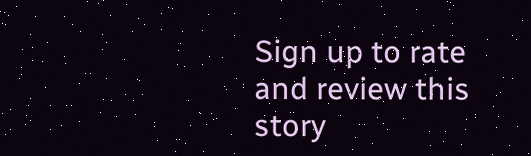Sign up to rate and review this story